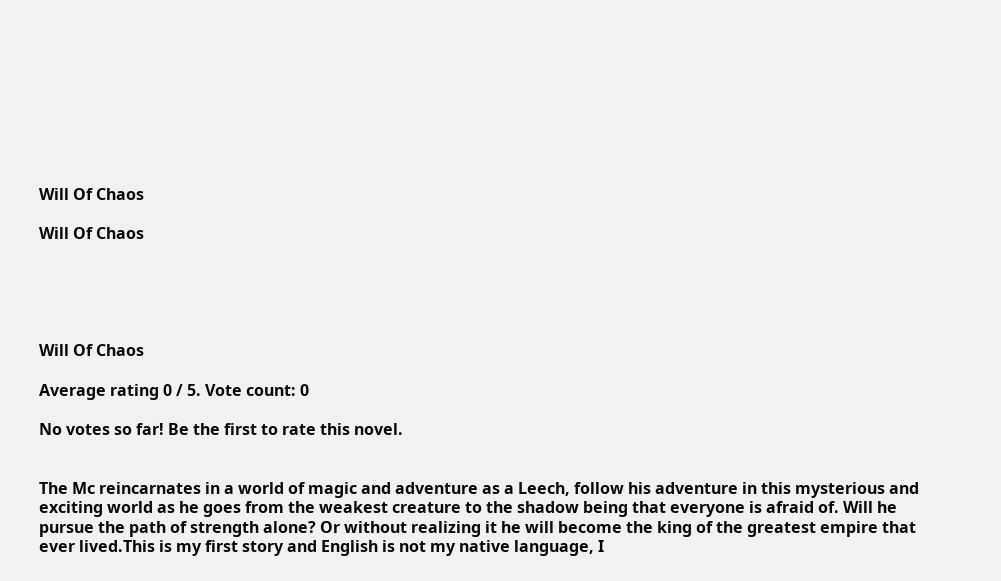Will Of Chaos

Will Of Chaos





Will Of Chaos

Average rating 0 / 5. Vote count: 0

No votes so far! Be the first to rate this novel.


The Mc reincarnates in a world of magic and adventure as a Leech, follow his adventure in this mysterious and exciting world as he goes from the weakest creature to the shadow being that everyone is afraid of. Will he pursue the path of strength alone? Or without realizing it he will become the king of the greatest empire that ever lived.This is my first story and English is not my native language, I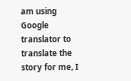am using Google translator to translate the story for me, I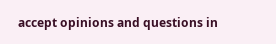accept opinions and questions in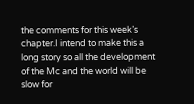the comments for this week’s chapter.I intend to make this a long story so all the development of the Mc and the world will be slow for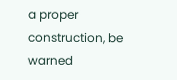a proper construction, be warned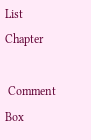List Chapter

 Comment Box